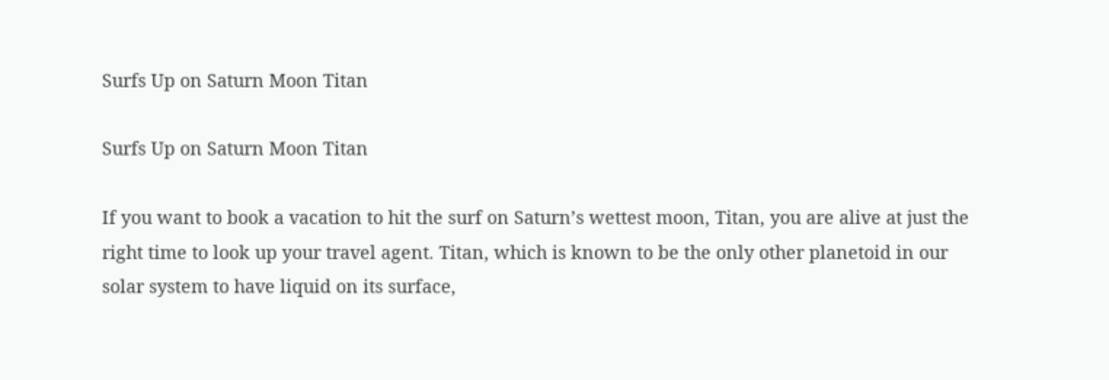Surfs Up on Saturn Moon Titan

Surfs Up on Saturn Moon Titan

If you want to book a vacation to hit the surf on Saturn’s wettest moon, Titan, you are alive at just the right time to look up your travel agent. Titan, which is known to be the only other planetoid in our solar system to have liquid on its surface,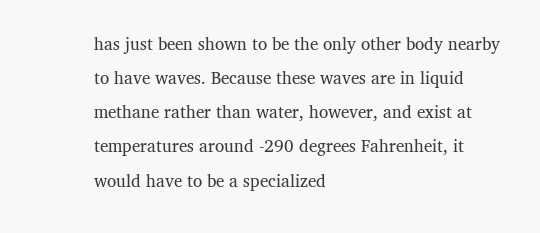has just been shown to be the only other body nearby to have waves. Because these waves are in liquid methane rather than water, however, and exist at temperatures around -290 degrees Fahrenheit, it would have to be a specialized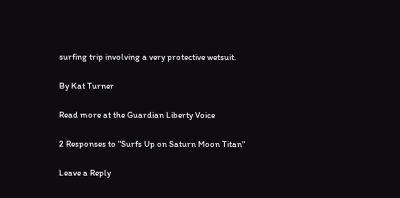surfing trip involving a very protective wetsuit.

By Kat Turner

Read more at the Guardian Liberty Voice

2 Responses to "Surfs Up on Saturn Moon Titan"

Leave a Reply